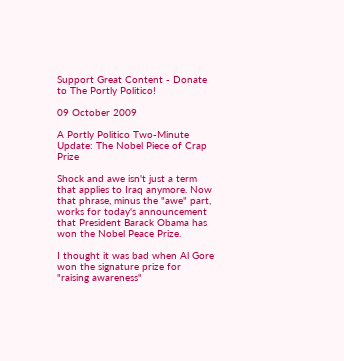Support Great Content - Donate to The Portly Politico!

09 October 2009

A Portly Politico Two-Minute Update: The Nobel Piece of Crap Prize

Shock and awe isn't just a term that applies to Iraq anymore. Now that phrase, minus the "awe" part, works for today's announcement that President Barack Obama has won the Nobel Peace Prize.

I thought it was bad when Al Gore won the signature prize for "raising awareness"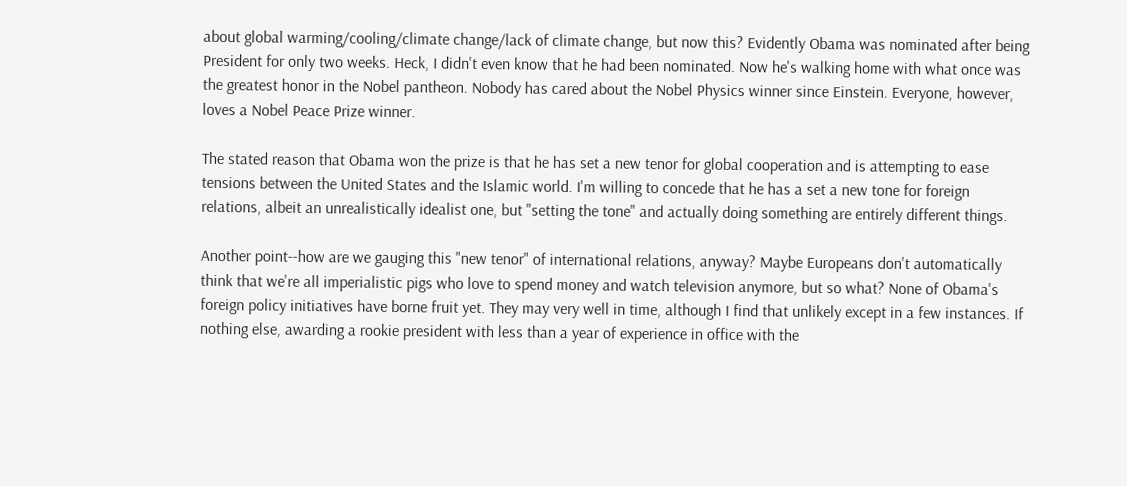about global warming/cooling/climate change/lack of climate change, but now this? Evidently Obama was nominated after being President for only two weeks. Heck, I didn't even know that he had been nominated. Now he's walking home with what once was the greatest honor in the Nobel pantheon. Nobody has cared about the Nobel Physics winner since Einstein. Everyone, however, loves a Nobel Peace Prize winner.

The stated reason that Obama won the prize is that he has set a new tenor for global cooperation and is attempting to ease tensions between the United States and the Islamic world. I'm willing to concede that he has a set a new tone for foreign relations, albeit an unrealistically idealist one, but "setting the tone" and actually doing something are entirely different things.

Another point--how are we gauging this "new tenor" of international relations, anyway? Maybe Europeans don't automatically think that we're all imperialistic pigs who love to spend money and watch television anymore, but so what? None of Obama's foreign policy initiatives have borne fruit yet. They may very well in time, although I find that unlikely except in a few instances. If nothing else, awarding a rookie president with less than a year of experience in office with the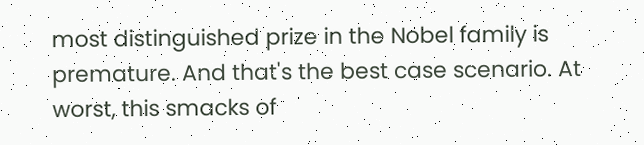most distinguished prize in the Nobel family is premature. And that's the best case scenario. At worst, this smacks of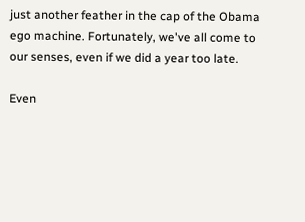just another feather in the cap of the Obama ego machine. Fortunately, we've all come to our senses, even if we did a year too late.

Even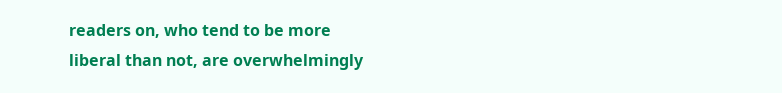readers on, who tend to be more liberal than not, are overwhelmingly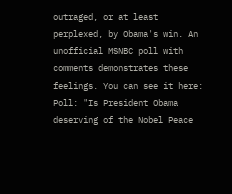outraged, or at least perplexed, by Obama's win. An unofficial MSNBC poll with comments demonstrates these feelings. You can see it here: Poll: "Is President Obama deserving of the Nobel Peace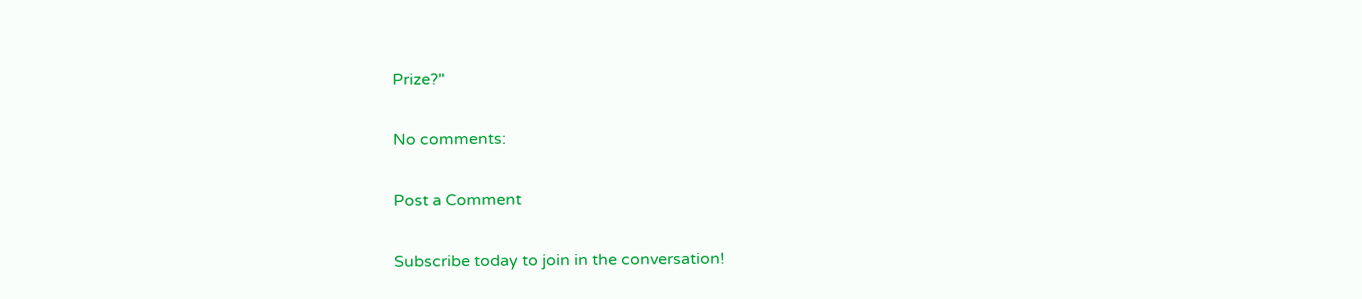Prize?"

No comments:

Post a Comment

Subscribe today to join in the conversation!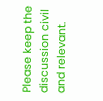Please keep the discussion civil and relevant.